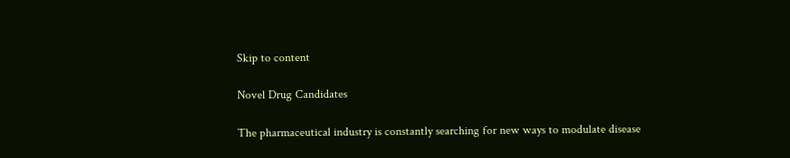Skip to content

Novel Drug Candidates

The pharmaceutical industry is constantly searching for new ways to modulate disease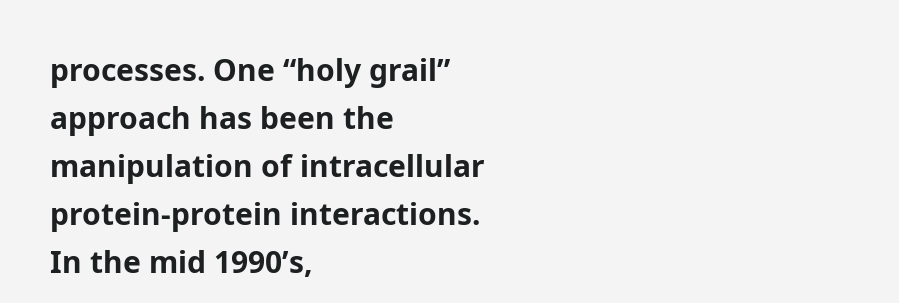processes. One “holy grail” approach has been the manipulation of intracellular protein-protein interactions. In the mid 1990’s,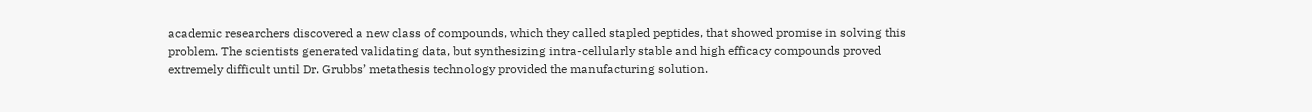academic researchers discovered a new class of compounds, which they called stapled peptides, that showed promise in solving this problem. The scientists generated validating data, but synthesizing intra-cellularly stable and high efficacy compounds proved extremely difficult until Dr. Grubbs’ metathesis technology provided the manufacturing solution.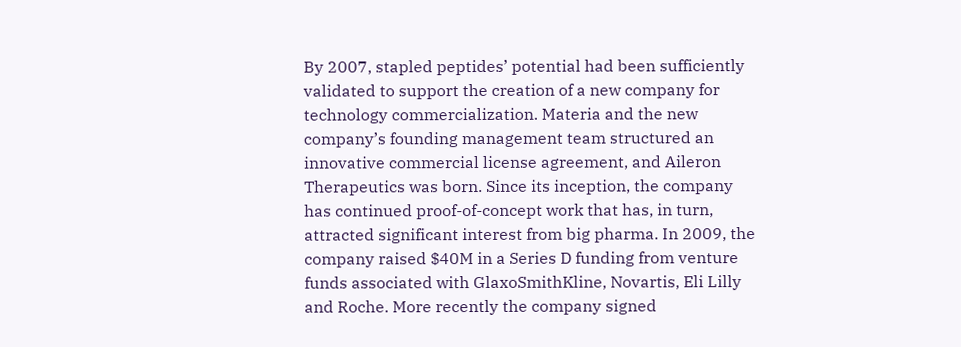By 2007, stapled peptides’ potential had been sufficiently validated to support the creation of a new company for technology commercialization. Materia and the new company’s founding management team structured an innovative commercial license agreement, and Aileron Therapeutics was born. Since its inception, the company has continued proof-of-concept work that has, in turn, attracted significant interest from big pharma. In 2009, the company raised $40M in a Series D funding from venture funds associated with GlaxoSmithKline, Novartis, Eli Lilly and Roche. More recently the company signed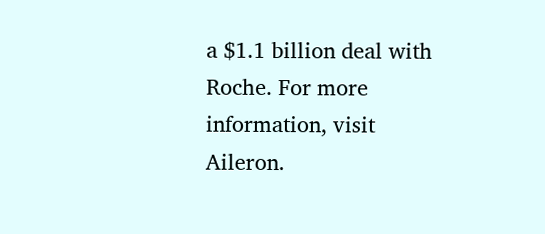a $1.1 billion deal with Roche. For more information, visit Aileron.